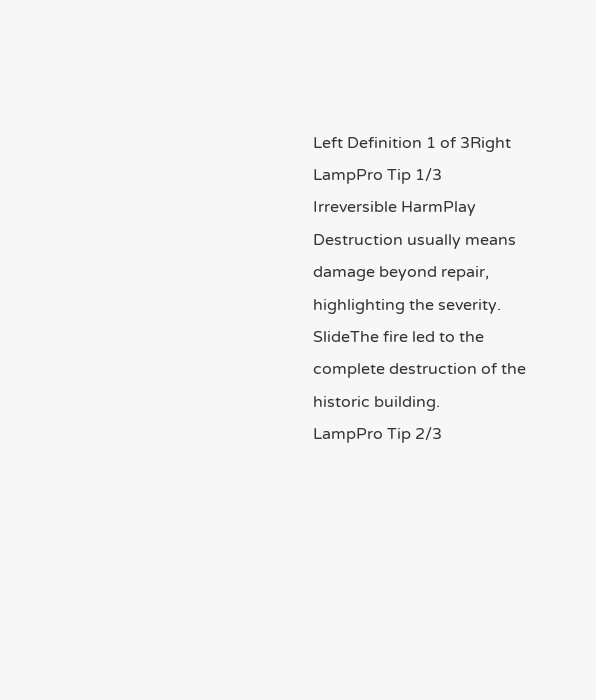Left Definition 1 of 3Right
LampPro Tip 1/3
Irreversible HarmPlay
Destruction usually means damage beyond repair, highlighting the severity. SlideThe fire led to the complete destruction of the historic building.
LampPro Tip 2/3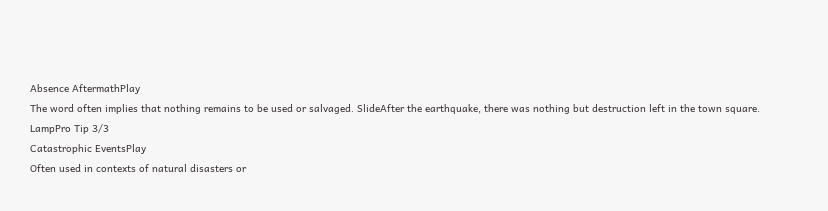Absence AftermathPlay
The word often implies that nothing remains to be used or salvaged. SlideAfter the earthquake, there was nothing but destruction left in the town square.
LampPro Tip 3/3
Catastrophic EventsPlay
Often used in contexts of natural disasters or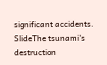significant accidents. SlideThe tsunami's destruction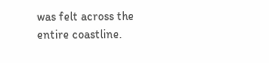was felt across the entire coastline.